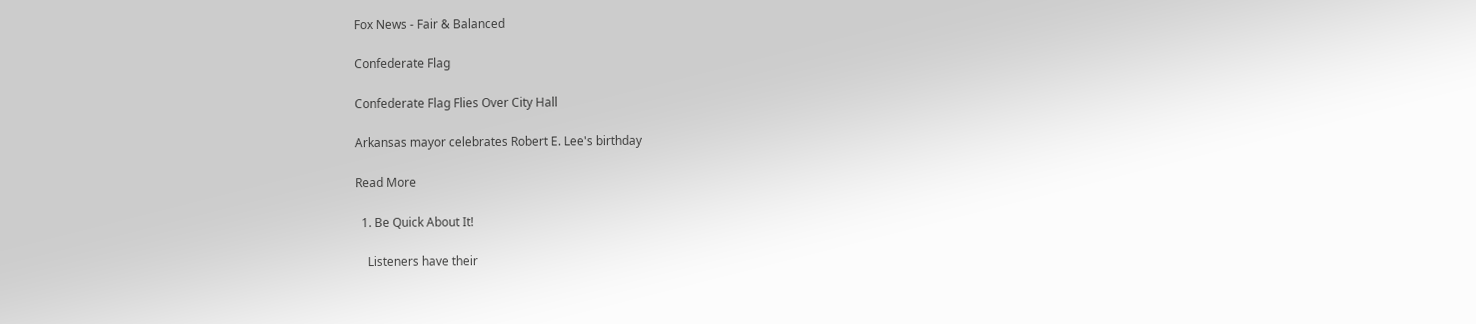Fox News - Fair & Balanced

Confederate Flag

Confederate Flag Flies Over City Hall

Arkansas mayor celebrates Robert E. Lee's birthday

Read More

  1. Be Quick About It!

    Listeners have their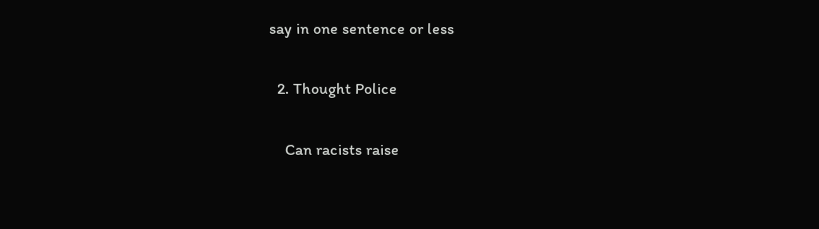say in one sentence or less

  2. Thought Police

    Can racists raise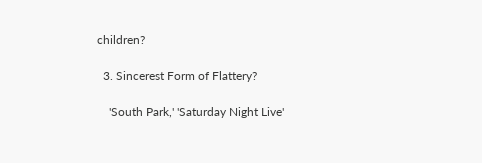children?

  3. Sincerest Form of Flattery?

    'South Park,' 'Saturday Night Live'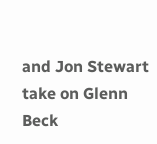and Jon Stewart take on Glenn Beck